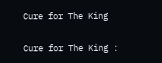Cure for The King

Cure for The King :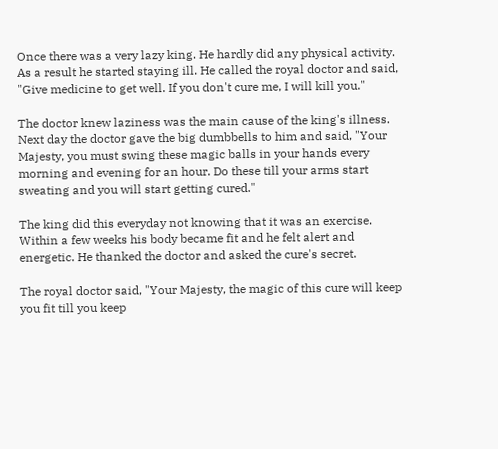Once there was a very lazy king. He hardly did any physical activity. As a result he started staying ill. He called the royal doctor and said, "Give medicine to get well. If you don't cure me, I will kill you."

The doctor knew laziness was the main cause of the king's illness. Next day the doctor gave the big dumbbells to him and said, "Your Majesty, you must swing these magic balls in your hands every morning and evening for an hour. Do these till your arms start sweating and you will start getting cured."

The king did this everyday not knowing that it was an exercise. Within a few weeks his body became fit and he felt alert and energetic. He thanked the doctor and asked the cure's secret.

The royal doctor said, "Your Majesty, the magic of this cure will keep you fit till you keep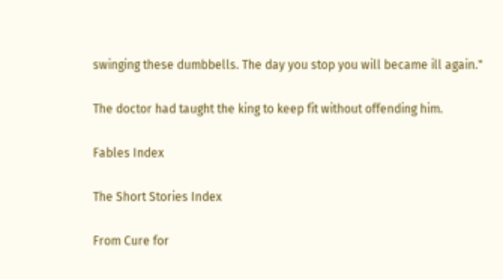swinging these dumbbells. The day you stop you will became ill again."

The doctor had taught the king to keep fit without offending him.

Fables Index

The Short Stories Index

From Cure for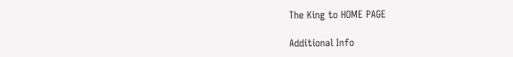The King to HOME PAGE

Additional Info